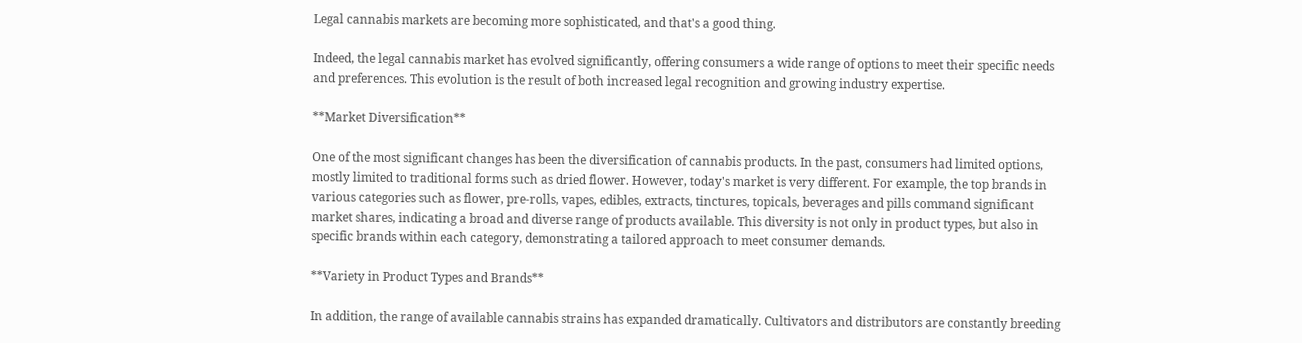Legal cannabis markets are becoming more sophisticated, and that's a good thing.

Indeed, the legal cannabis market has evolved significantly, offering consumers a wide range of options to meet their specific needs and preferences. This evolution is the result of both increased legal recognition and growing industry expertise.

**Market Diversification**

One of the most significant changes has been the diversification of cannabis products. In the past, consumers had limited options, mostly limited to traditional forms such as dried flower. However, today's market is very different. For example, the top brands in various categories such as flower, pre-rolls, vapes, edibles, extracts, tinctures, topicals, beverages and pills command significant market shares, indicating a broad and diverse range of products available. This diversity is not only in product types, but also in specific brands within each category, demonstrating a tailored approach to meet consumer demands.

**Variety in Product Types and Brands**

In addition, the range of available cannabis strains has expanded dramatically. Cultivators and distributors are constantly breeding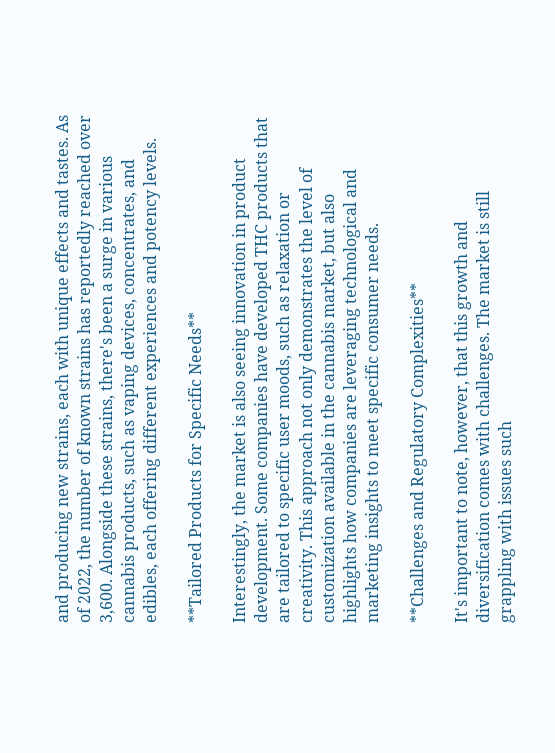and producing new strains, each with unique effects and tastes. As of 2022, the number of known strains has reportedly reached over 3,600. Alongside these strains, there's been a surge in various cannabis products, such as vaping devices, concentrates, and edibles, each offering different experiences and potency levels.

**Tailored Products for Specific Needs**

Interestingly, the market is also seeing innovation in product development. Some companies have developed THC products that are tailored to specific user moods, such as relaxation or creativity. This approach not only demonstrates the level of customization available in the cannabis market, but also highlights how companies are leveraging technological and marketing insights to meet specific consumer needs.

**Challenges and Regulatory Complexities**

It's important to note, however, that this growth and diversification comes with challenges. The market is still grappling with issues such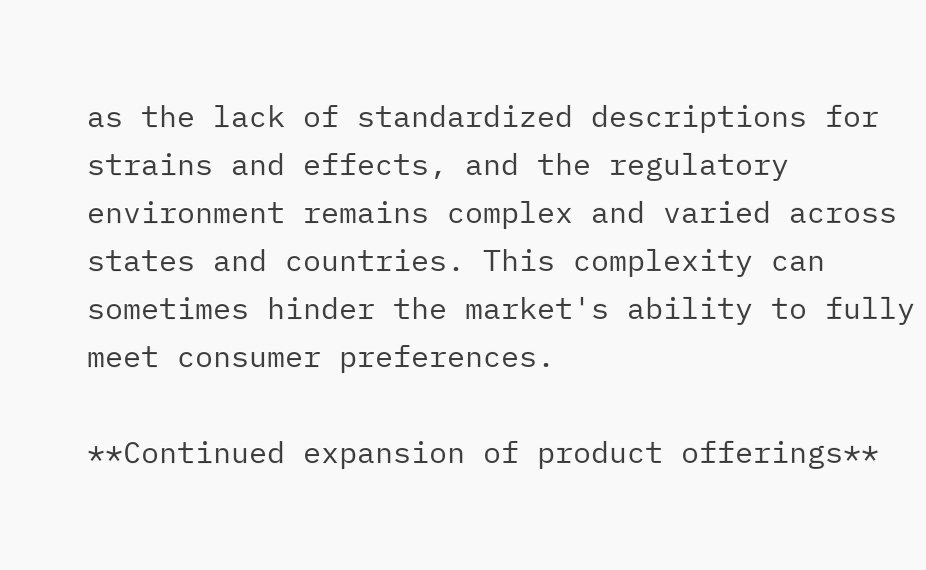as the lack of standardized descriptions for strains and effects, and the regulatory environment remains complex and varied across states and countries. This complexity can sometimes hinder the market's ability to fully meet consumer preferences.

**Continued expansion of product offerings**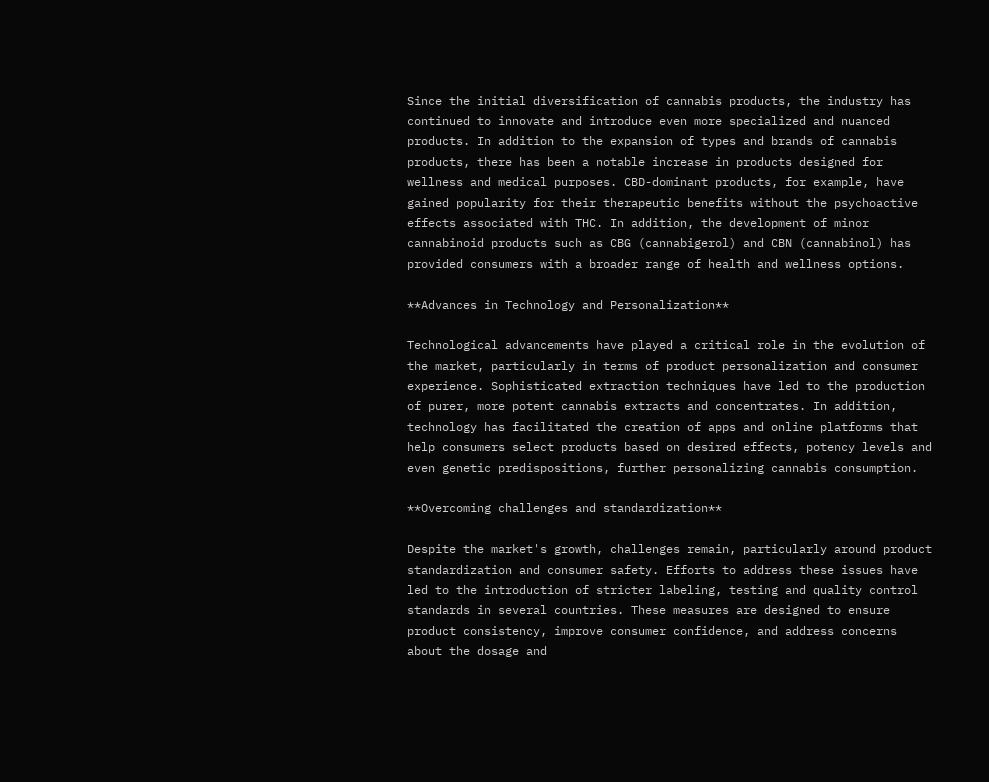Since the initial diversification of cannabis products, the industry has continued to innovate and introduce even more specialized and nuanced products. In addition to the expansion of types and brands of cannabis products, there has been a notable increase in products designed for wellness and medical purposes. CBD-dominant products, for example, have gained popularity for their therapeutic benefits without the psychoactive effects associated with THC. In addition, the development of minor cannabinoid products such as CBG (cannabigerol) and CBN (cannabinol) has provided consumers with a broader range of health and wellness options.

**Advances in Technology and Personalization**

Technological advancements have played a critical role in the evolution of the market, particularly in terms of product personalization and consumer experience. Sophisticated extraction techniques have led to the production of purer, more potent cannabis extracts and concentrates. In addition, technology has facilitated the creation of apps and online platforms that help consumers select products based on desired effects, potency levels and even genetic predispositions, further personalizing cannabis consumption.

**Overcoming challenges and standardization**

Despite the market's growth, challenges remain, particularly around product standardization and consumer safety. Efforts to address these issues have led to the introduction of stricter labeling, testing and quality control standards in several countries. These measures are designed to ensure product consistency, improve consumer confidence, and address concerns about the dosage and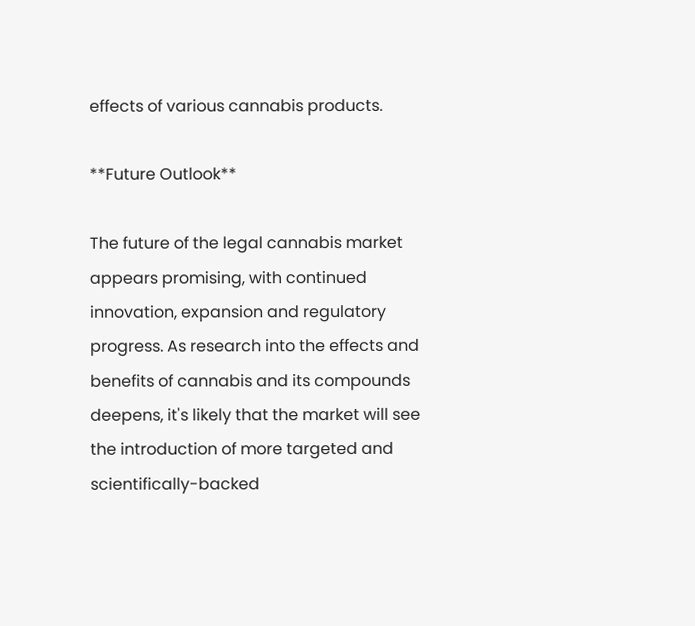effects of various cannabis products.

**Future Outlook**

The future of the legal cannabis market appears promising, with continued innovation, expansion and regulatory progress. As research into the effects and benefits of cannabis and its compounds deepens, it's likely that the market will see the introduction of more targeted and scientifically-backed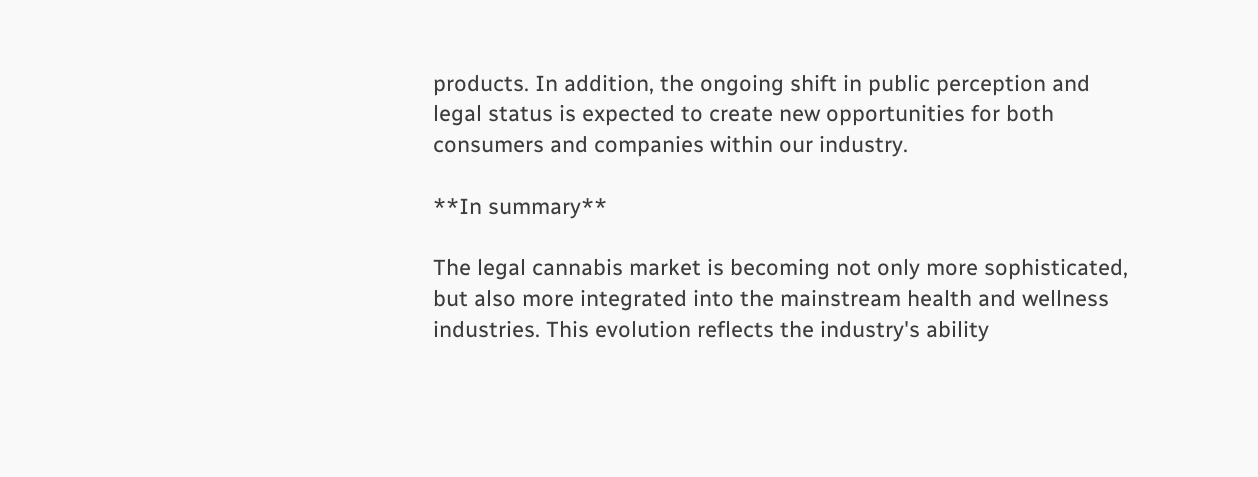products. In addition, the ongoing shift in public perception and legal status is expected to create new opportunities for both consumers and companies within our industry.

**In summary**

The legal cannabis market is becoming not only more sophisticated, but also more integrated into the mainstream health and wellness industries. This evolution reflects the industry's ability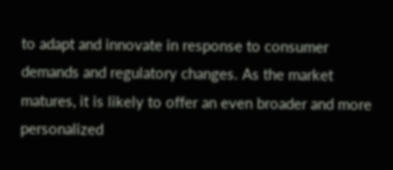to adapt and innovate in response to consumer demands and regulatory changes. As the market matures, it is likely to offer an even broader and more personalized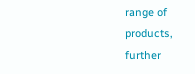range of products, further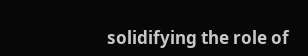solidifying the role of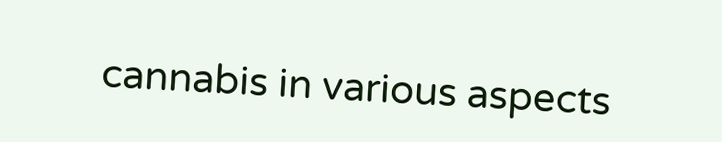cannabis in various aspects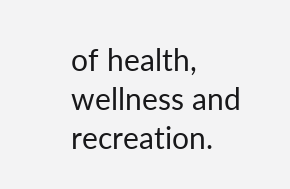of health, wellness and recreation.